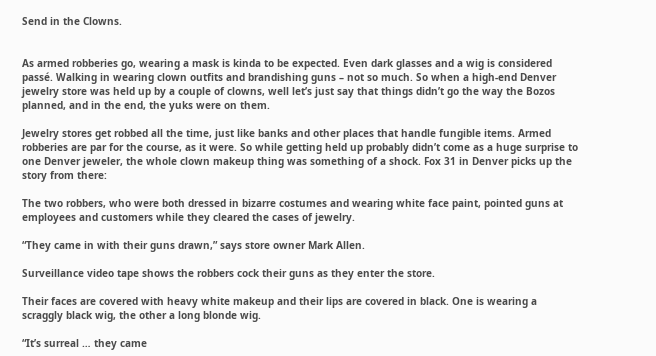Send in the Clowns.


As armed robberies go, wearing a mask is kinda to be expected. Even dark glasses and a wig is considered passé. Walking in wearing clown outfits and brandishing guns – not so much. So when a high-end Denver jewelry store was held up by a couple of clowns, well let’s just say that things didn’t go the way the Bozos planned, and in the end, the yuks were on them.

Jewelry stores get robbed all the time, just like banks and other places that handle fungible items. Armed robberies are par for the course, as it were. So while getting held up probably didn’t come as a huge surprise to one Denver jeweler, the whole clown makeup thing was something of a shock. Fox 31 in Denver picks up the story from there:

The two robbers, who were both dressed in bizarre costumes and wearing white face paint, pointed guns at employees and customers while they cleared the cases of jewelry.

“They came in with their guns drawn,” says store owner Mark Allen.

Surveillance video tape shows the robbers cock their guns as they enter the store.

Their faces are covered with heavy white makeup and their lips are covered in black. One is wearing a scraggly black wig, the other a long blonde wig.

“It’s surreal … they came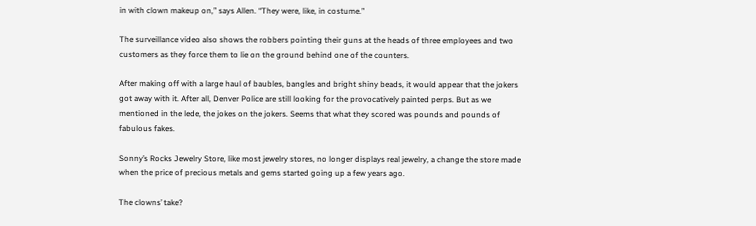in with clown makeup on,” says Allen. “They were, like, in costume.”

The surveillance video also shows the robbers pointing their guns at the heads of three employees and two customers as they force them to lie on the ground behind one of the counters.

After making off with a large haul of baubles, bangles and bright shiny beads, it would appear that the jokers got away with it. After all, Denver Police are still looking for the provocatively painted perps. But as we mentioned in the lede, the jokes on the jokers. Seems that what they scored was pounds and pounds of fabulous fakes.

Sonny’s Rocks Jewelry Store, like most jewelry stores, no longer displays real jewelry, a change the store made when the price of precious metals and gems started going up a few years ago.

The clowns’ take?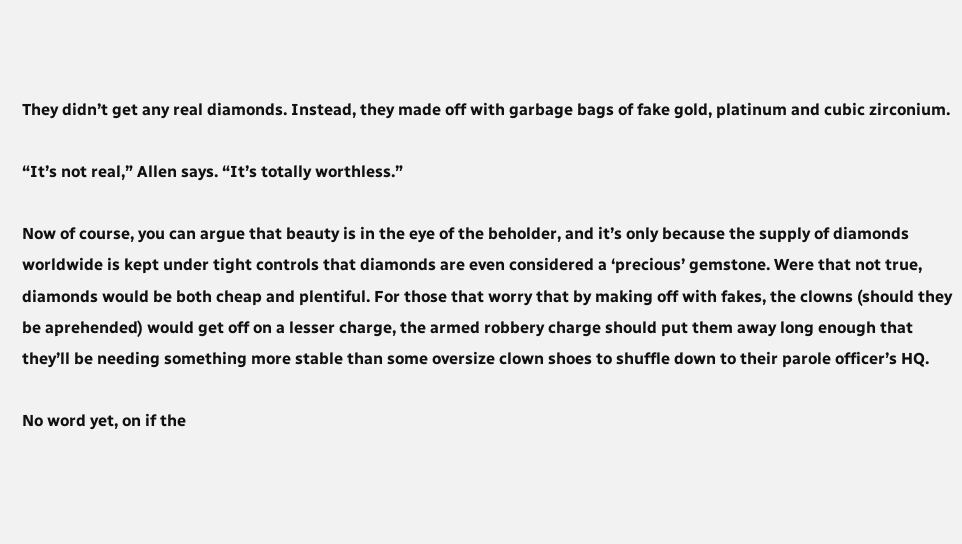They didn’t get any real diamonds. Instead, they made off with garbage bags of fake gold, platinum and cubic zirconium.

“It’s not real,” Allen says. “It’s totally worthless.”

Now of course, you can argue that beauty is in the eye of the beholder, and it’s only because the supply of diamonds worldwide is kept under tight controls that diamonds are even considered a ‘precious’ gemstone. Were that not true, diamonds would be both cheap and plentiful. For those that worry that by making off with fakes, the clowns (should they be aprehended) would get off on a lesser charge, the armed robbery charge should put them away long enough that they’ll be needing something more stable than some oversize clown shoes to shuffle down to their parole officer’s HQ.

No word yet, on if the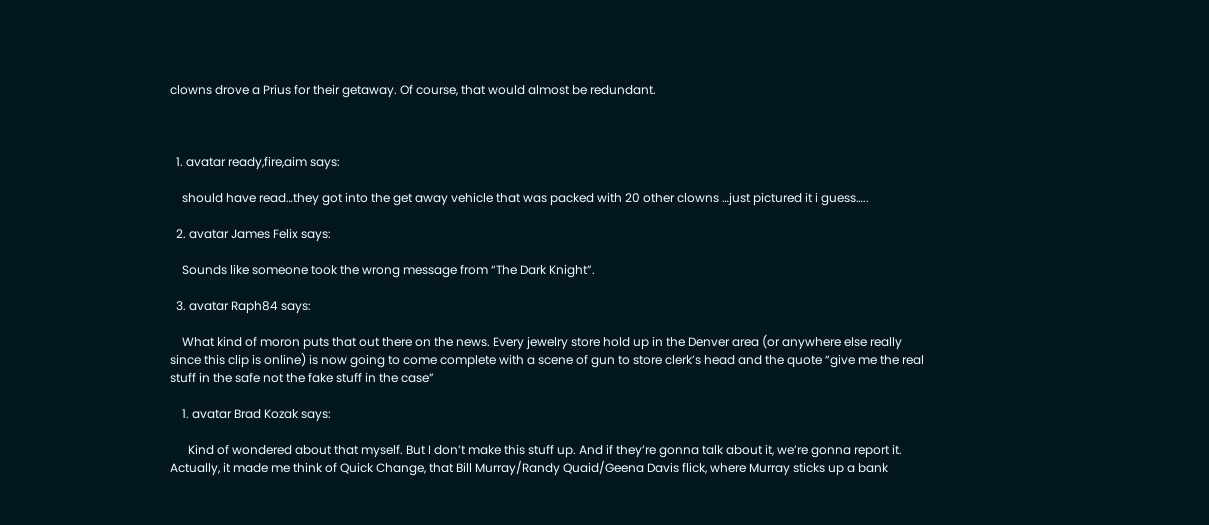clowns drove a Prius for their getaway. Of course, that would almost be redundant.



  1. avatar ready,fire,aim says:

    should have read…they got into the get away vehicle that was packed with 20 other clowns …just pictured it i guess…..

  2. avatar James Felix says:

    Sounds like someone took the wrong message from “The Dark Knight”.

  3. avatar Raph84 says:

    What kind of moron puts that out there on the news. Every jewelry store hold up in the Denver area (or anywhere else really since this clip is online) is now going to come complete with a scene of gun to store clerk’s head and the quote “give me the real stuff in the safe not the fake stuff in the case”

    1. avatar Brad Kozak says:

      Kind of wondered about that myself. But I don’t make this stuff up. And if they’re gonna talk about it, we’re gonna report it. Actually, it made me think of Quick Change, that Bill Murray/Randy Quaid/Geena Davis flick, where Murray sticks up a bank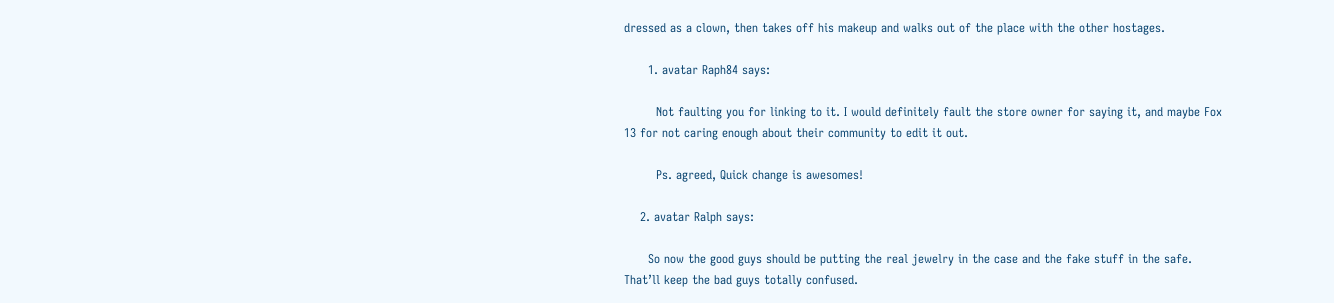dressed as a clown, then takes off his makeup and walks out of the place with the other hostages.

      1. avatar Raph84 says:

        Not faulting you for linking to it. I would definitely fault the store owner for saying it, and maybe Fox 13 for not caring enough about their community to edit it out.

        Ps. agreed, Quick change is awesomes!

    2. avatar Ralph says:

      So now the good guys should be putting the real jewelry in the case and the fake stuff in the safe. That’ll keep the bad guys totally confused.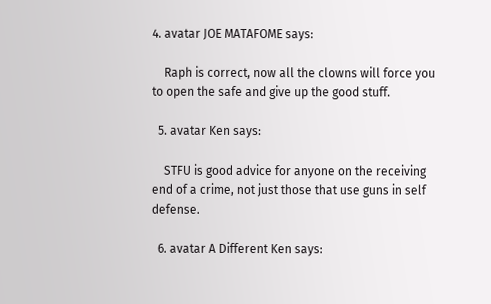4. avatar JOE MATAFOME says:

    Raph is correct, now all the clowns will force you to open the safe and give up the good stuff.

  5. avatar Ken says:

    STFU is good advice for anyone on the receiving end of a crime, not just those that use guns in self defense.

  6. avatar A Different Ken says: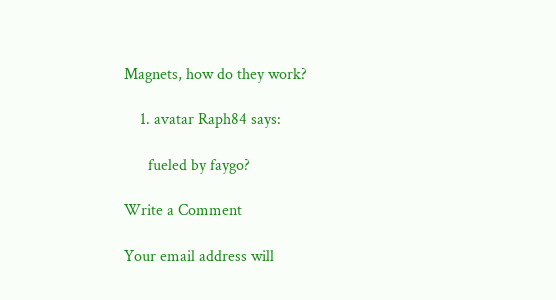Magnets, how do they work?

    1. avatar Raph84 says:

      fueled by faygo?

Write a Comment

Your email address will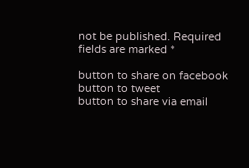not be published. Required fields are marked *

button to share on facebook
button to tweet
button to share via email